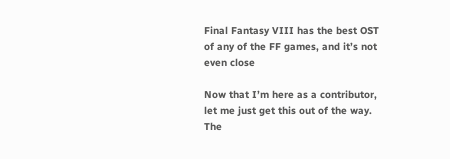Final Fantasy VIII has the best OST of any of the FF games, and it’s not even close

Now that I’m here as a contributor, let me just get this out of the way. The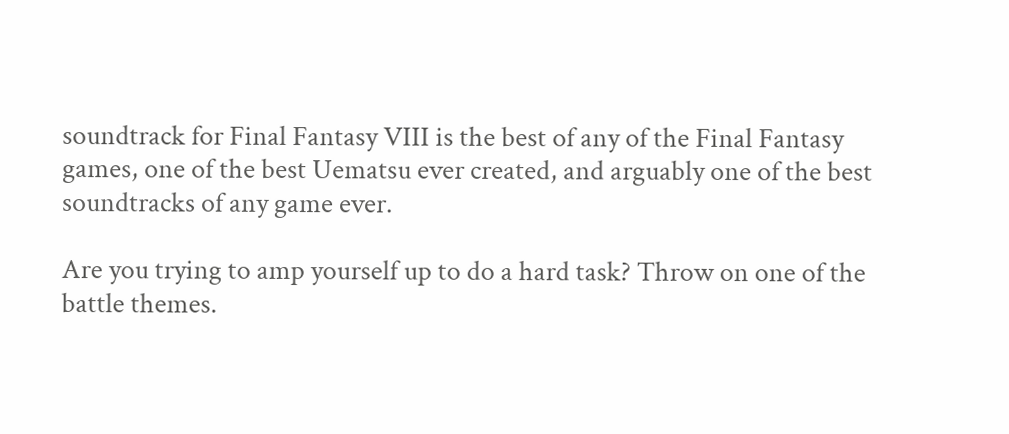soundtrack for Final Fantasy VIII is the best of any of the Final Fantasy games, one of the best Uematsu ever created, and arguably one of the best soundtracks of any game ever.

Are you trying to amp yourself up to do a hard task? Throw on one of the battle themes.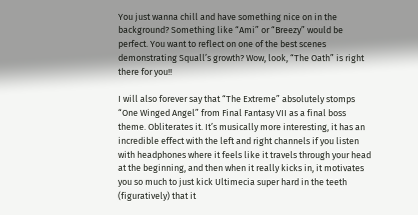You just wanna chill and have something nice on in the background? Something like “Ami” or “Breezy” would be perfect. You want to reflect on one of the best scenes demonstrating Squall’s growth? Wow, look, “The Oath” is right there for you!!

I will also forever say that “The Extreme” absolutely stomps “One Winged Angel” from Final Fantasy VII as a final boss theme. Obliterates it. It’s musically more interesting, it has an incredible effect with the left and right channels if you listen with headphones where it feels like it travels through your head at the beginning, and then when it really kicks in, it motivates you so much to just kick Ultimecia super hard in the teeth (figuratively) that it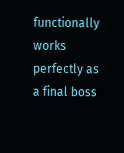functionally works perfectly as a final boss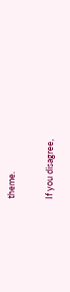theme.

If you disagree,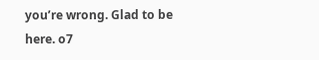you’re wrong. Glad to be here. o7